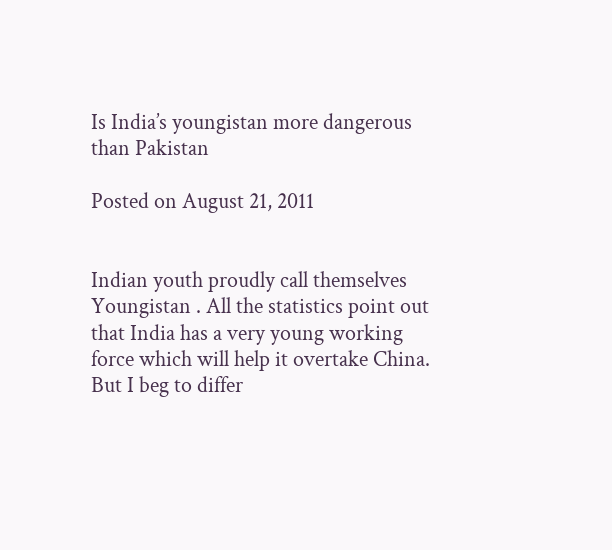Is India’s youngistan more dangerous than Pakistan

Posted on August 21, 2011


Indian youth proudly call themselves Youngistan . All the statistics point out that India has a very young working force which will help it overtake China. But I beg to differ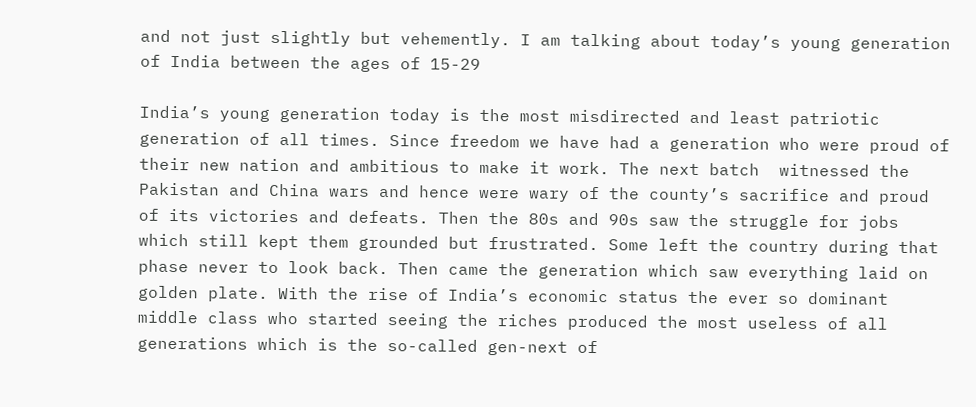and not just slightly but vehemently. I am talking about today’s young generation of India between the ages of 15-29

India’s young generation today is the most misdirected and least patriotic generation of all times. Since freedom we have had a generation who were proud of their new nation and ambitious to make it work. The next batch  witnessed the Pakistan and China wars and hence were wary of the county’s sacrifice and proud of its victories and defeats. Then the 80s and 90s saw the struggle for jobs which still kept them grounded but frustrated. Some left the country during that phase never to look back. Then came the generation which saw everything laid on golden plate. With the rise of India’s economic status the ever so dominant middle class who started seeing the riches produced the most useless of all generations which is the so-called gen-next of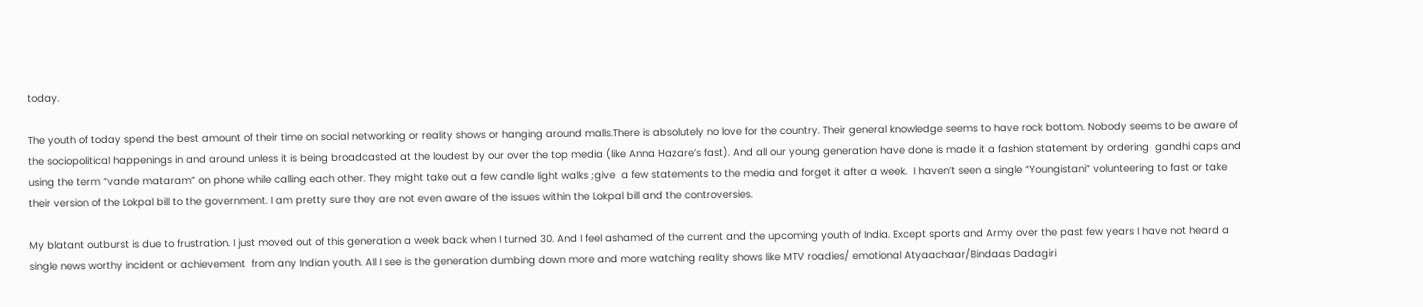today.

The youth of today spend the best amount of their time on social networking or reality shows or hanging around malls.There is absolutely no love for the country. Their general knowledge seems to have rock bottom. Nobody seems to be aware of the sociopolitical happenings in and around unless it is being broadcasted at the loudest by our over the top media (like Anna Hazare’s fast). And all our young generation have done is made it a fashion statement by ordering  gandhi caps and using the term “vande mataram” on phone while calling each other. They might take out a few candle light walks ;give  a few statements to the media and forget it after a week.  I haven’t seen a single “Youngistani” volunteering to fast or take their version of the Lokpal bill to the government. I am pretty sure they are not even aware of the issues within the Lokpal bill and the controversies.

My blatant outburst is due to frustration. I just moved out of this generation a week back when I turned 30. And I feel ashamed of the current and the upcoming youth of India. Except sports and Army over the past few years I have not heard a single news worthy incident or achievement  from any Indian youth. All I see is the generation dumbing down more and more watching reality shows like MTV roadies/ emotional Atyaachaar/Bindaas Dadagiri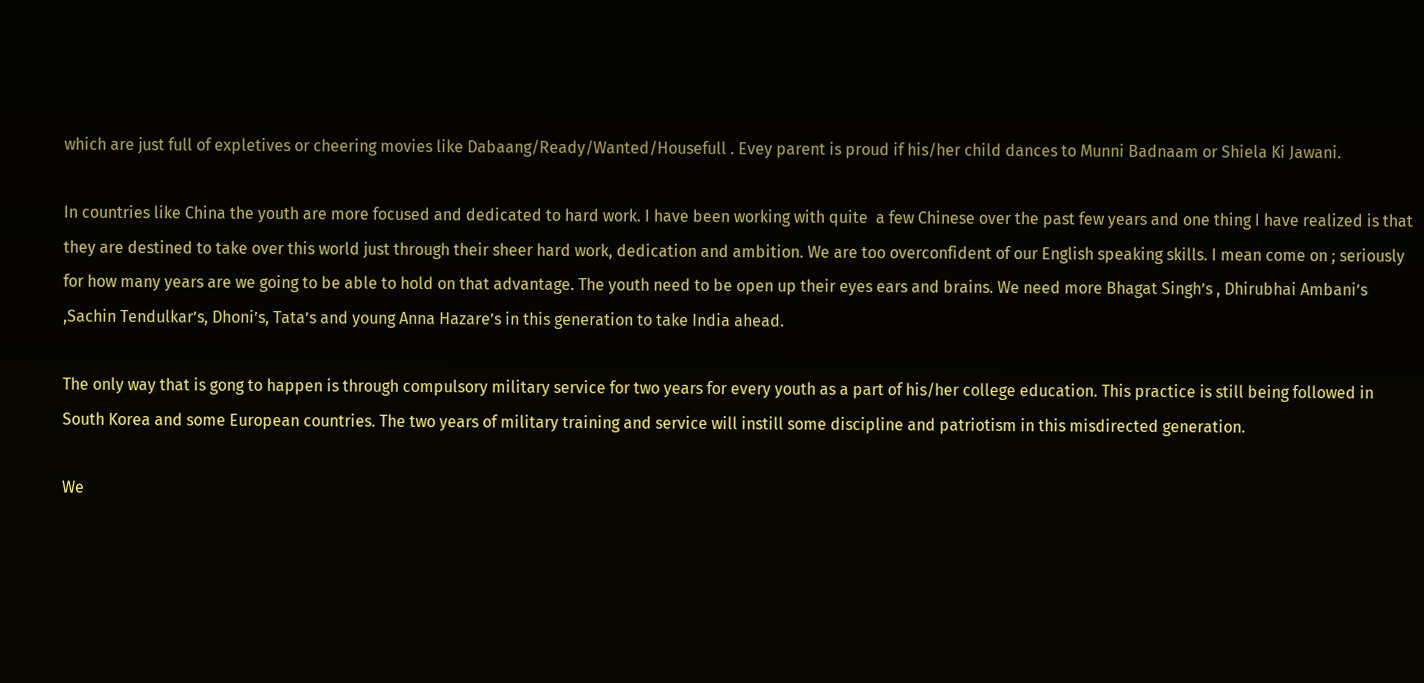which are just full of expletives or cheering movies like Dabaang/Ready/Wanted/Housefull . Evey parent is proud if his/her child dances to Munni Badnaam or Shiela Ki Jawani.

In countries like China the youth are more focused and dedicated to hard work. I have been working with quite  a few Chinese over the past few years and one thing I have realized is that they are destined to take over this world just through their sheer hard work, dedication and ambition. We are too overconfident of our English speaking skills. I mean come on ; seriously for how many years are we going to be able to hold on that advantage. The youth need to be open up their eyes ears and brains. We need more Bhagat Singh’s , Dhirubhai Ambani’s ,Sachin Tendulkar’s, Dhoni’s, Tata’s and young Anna Hazare’s in this generation to take India ahead.

The only way that is gong to happen is through compulsory military service for two years for every youth as a part of his/her college education. This practice is still being followed in South Korea and some European countries. The two years of military training and service will instill some discipline and patriotism in this misdirected generation.

We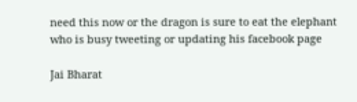need this now or the dragon is sure to eat the elephant who is busy tweeting or updating his facebook page

Jai Bharat